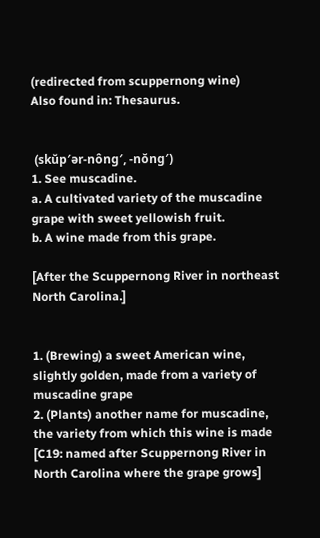(redirected from scuppernong wine)
Also found in: Thesaurus.


 (skŭp′ər-nông′, -nŏng′)
1. See muscadine.
a. A cultivated variety of the muscadine grape with sweet yellowish fruit.
b. A wine made from this grape.

[After the Scuppernong River in northeast North Carolina.]


1. (Brewing) a sweet American wine, slightly golden, made from a variety of muscadine grape
2. (Plants) another name for muscadine, the variety from which this wine is made
[C19: named after Scuppernong River in North Carolina where the grape grows]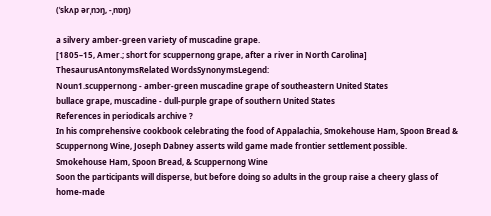(ˈskʌp ərˌnɔŋ, -ˌnɒŋ)

a silvery amber-green variety of muscadine grape.
[1805–15, Amer.; short for scuppernong grape, after a river in North Carolina]
ThesaurusAntonymsRelated WordsSynonymsLegend:
Noun1.scuppernong - amber-green muscadine grape of southeastern United States
bullace grape, muscadine - dull-purple grape of southern United States
References in periodicals archive ?
In his comprehensive cookbook celebrating the food of Appalachia, Smokehouse Ham, Spoon Bread & Scuppernong Wine, Joseph Dabney asserts wild game made frontier settlement possible.
Smokehouse Ham, Spoon Bread, & Scuppernong Wine
Soon the participants will disperse, but before doing so adults in the group raise a cheery glass of home-made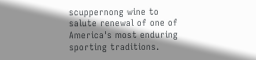scuppernong wine to salute renewal of one of America's most enduring sporting traditions.